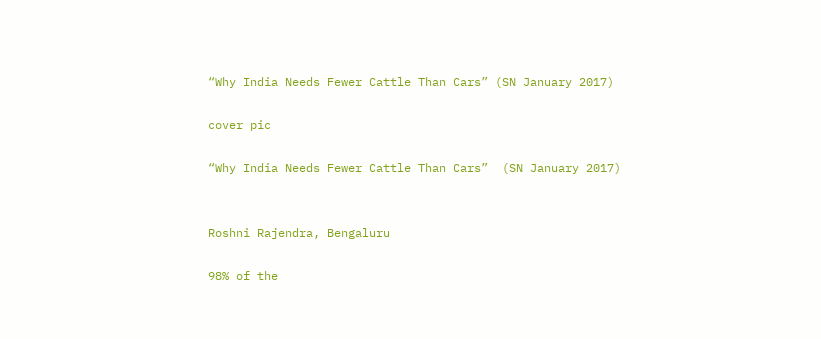“Why India Needs Fewer Cattle Than Cars” (SN January 2017)

cover pic

“Why India Needs Fewer Cattle Than Cars”  (SN January 2017)


Roshni Rajendra, Bengaluru

98% of the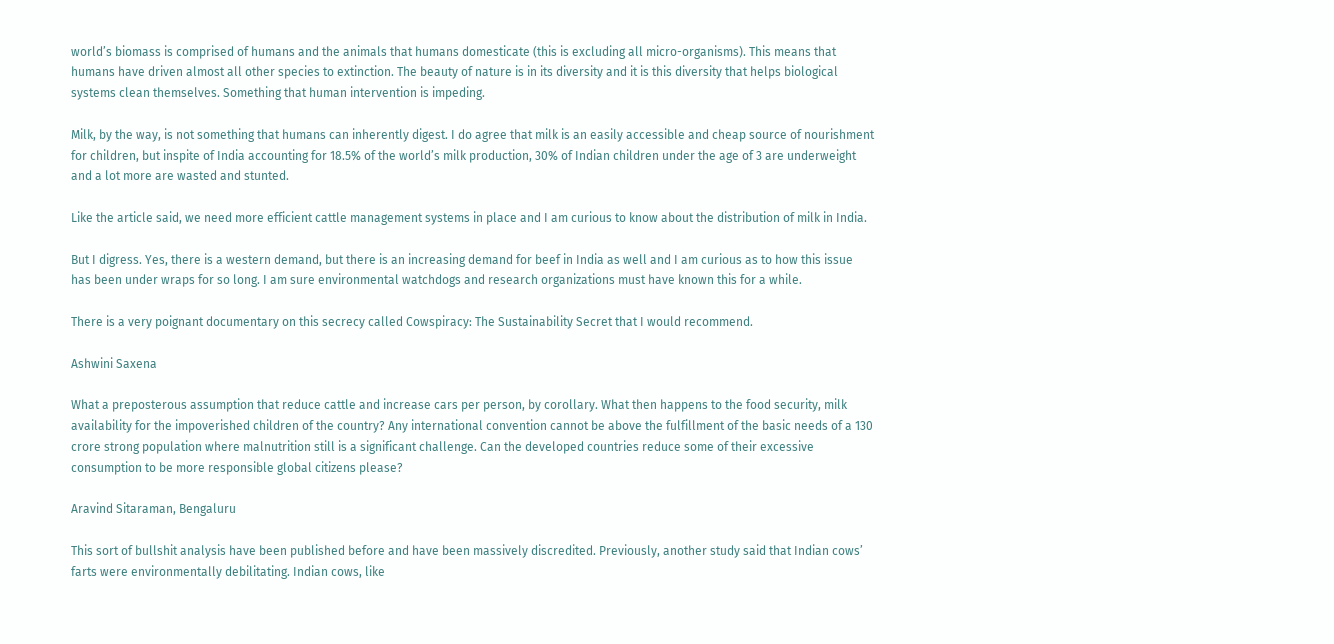world’s biomass is comprised of humans and the animals that humans domesticate (this is excluding all micro-organisms). This means that humans have driven almost all other species to extinction. The beauty of nature is in its diversity and it is this diversity that helps biological systems clean themselves. Something that human intervention is impeding.

Milk, by the way, is not something that humans can inherently digest. I do agree that milk is an easily accessible and cheap source of nourishment for children, but inspite of India accounting for 18.5% of the world’s milk production, 30% of Indian children under the age of 3 are underweight and a lot more are wasted and stunted.

Like the article said, we need more efficient cattle management systems in place and I am curious to know about the distribution of milk in India.

But I digress. Yes, there is a western demand, but there is an increasing demand for beef in India as well and I am curious as to how this issue has been under wraps for so long. I am sure environmental watchdogs and research organizations must have known this for a while.

There is a very poignant documentary on this secrecy called Cowspiracy: The Sustainability Secret that I would recommend.

Ashwini Saxena

What a preposterous assumption that reduce cattle and increase cars per person, by corollary. What then happens to the food security, milk availability for the impoverished children of the country? Any international convention cannot be above the fulfillment of the basic needs of a 130 crore strong population where malnutrition still is a significant challenge. Can the developed countries reduce some of their excessive consumption to be more responsible global citizens please?

Aravind Sitaraman, Bengaluru

This sort of bullshit analysis have been published before and have been massively discredited. Previously, another study said that Indian cows’ farts were environmentally debilitating. Indian cows, like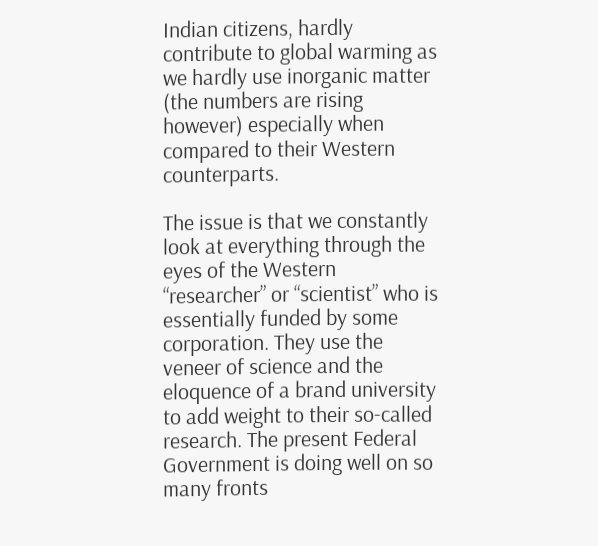Indian citizens, hardly contribute to global warming as we hardly use inorganic matter (the numbers are rising however) especially when compared to their Western counterparts.

The issue is that we constantly look at everything through the eyes of the Western “researcher” or “scientist” who is essentially funded by some corporation. They use the veneer of science and the eloquence of a brand university to add weight to their so-called research. The present Federal Government is doing well on so many fronts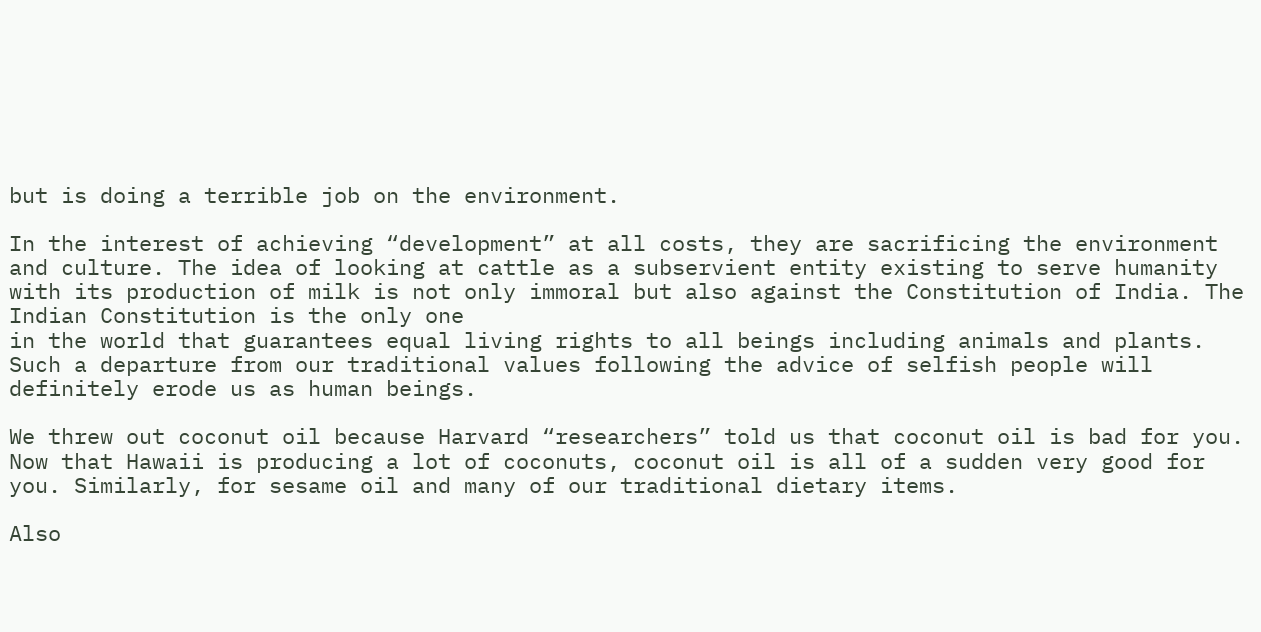but is doing a terrible job on the environment.

In the interest of achieving “development” at all costs, they are sacrificing the environment and culture. The idea of looking at cattle as a subservient entity existing to serve humanity with its production of milk is not only immoral but also against the Constitution of India. The Indian Constitution is the only one
in the world that guarantees equal living rights to all beings including animals and plants. Such a departure from our traditional values following the advice of selfish people will definitely erode us as human beings.

We threw out coconut oil because Harvard “researchers” told us that coconut oil is bad for you. Now that Hawaii is producing a lot of coconuts, coconut oil is all of a sudden very good for you. Similarly, for sesame oil and many of our traditional dietary items.

Also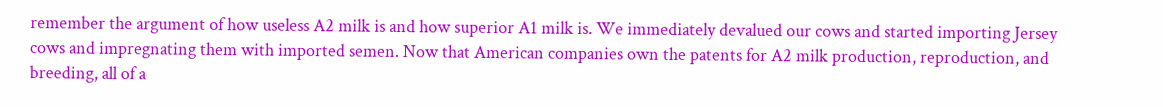remember the argument of how useless A2 milk is and how superior A1 milk is. We immediately devalued our cows and started importing Jersey cows and impregnating them with imported semen. Now that American companies own the patents for A2 milk production, reproduction, and breeding, all of a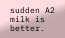sudden A2 milk is better.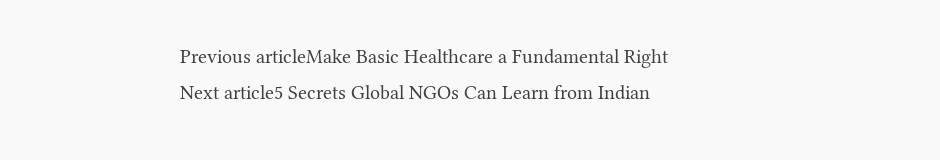Previous articleMake Basic Healthcare a Fundamental Right
Next article5 Secrets Global NGOs Can Learn from Indian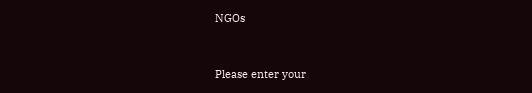NGOs


Please enter your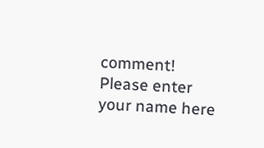comment!
Please enter your name here